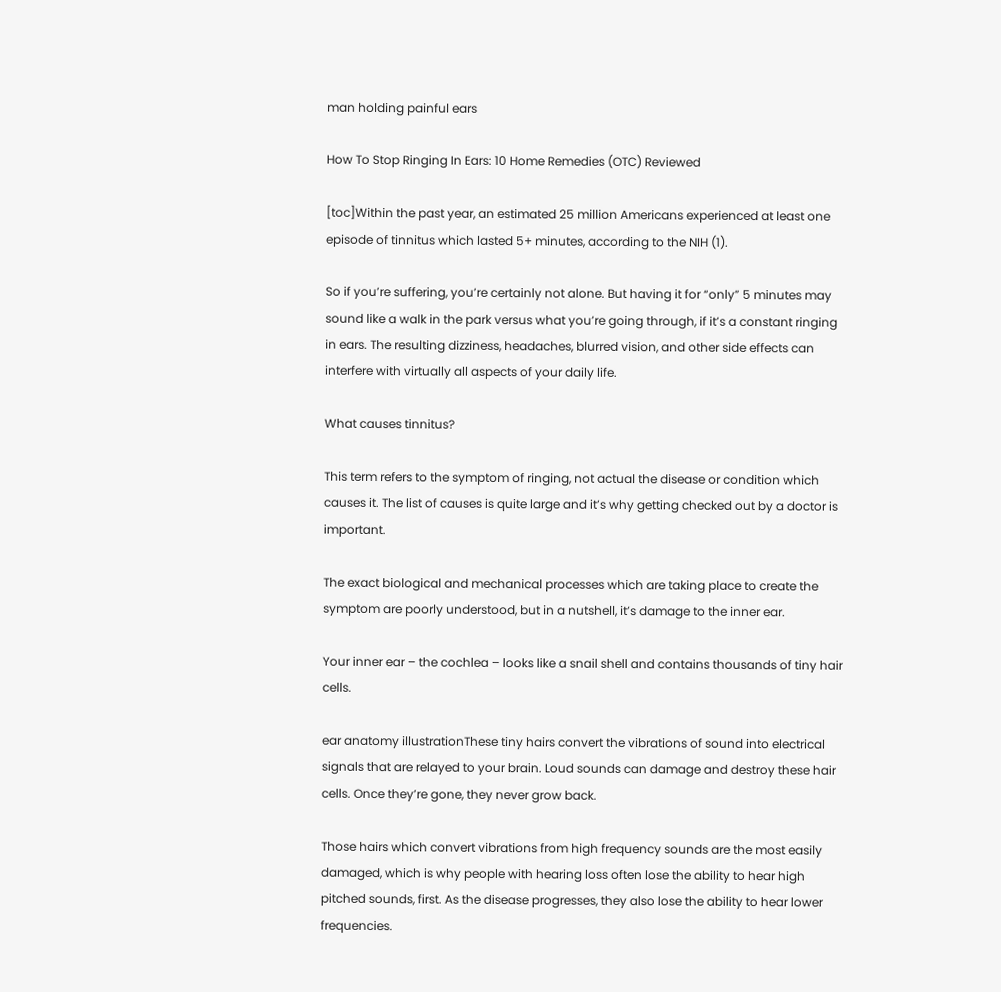man holding painful ears

How To Stop Ringing In Ears: 10 Home Remedies (OTC) Reviewed

[toc]Within the past year, an estimated 25 million Americans experienced at least one episode of tinnitus which lasted 5+ minutes, according to the NIH (1).

So if you’re suffering, you’re certainly not alone. But having it for “only” 5 minutes may sound like a walk in the park versus what you’re going through, if it’s a constant ringing in ears. The resulting dizziness, headaches, blurred vision, and other side effects can interfere with virtually all aspects of your daily life.

What causes tinnitus?

This term refers to the symptom of ringing, not actual the disease or condition which causes it. The list of causes is quite large and it’s why getting checked out by a doctor is important.

The exact biological and mechanical processes which are taking place to create the symptom are poorly understood, but in a nutshell, it’s damage to the inner ear.

Your inner ear – the cochlea – looks like a snail shell and contains thousands of tiny hair cells.

ear anatomy illustrationThese tiny hairs convert the vibrations of sound into electrical signals that are relayed to your brain. Loud sounds can damage and destroy these hair cells. Once they’re gone, they never grow back.

Those hairs which convert vibrations from high frequency sounds are the most easily damaged, which is why people with hearing loss often lose the ability to hear high pitched sounds, first. As the disease progresses, they also lose the ability to hear lower frequencies.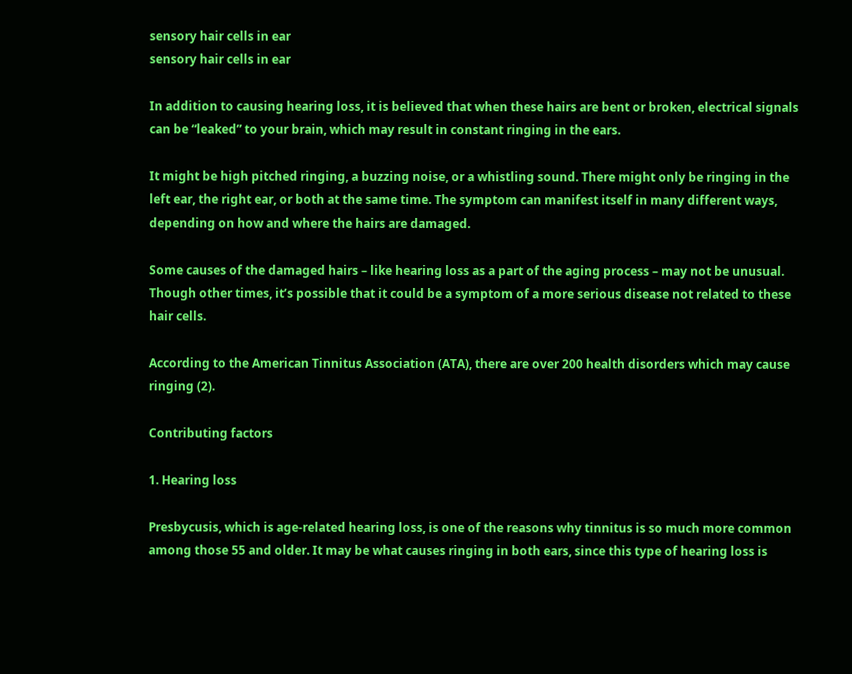sensory hair cells in ear
sensory hair cells in ear

In addition to causing hearing loss, it is believed that when these hairs are bent or broken, electrical signals can be “leaked” to your brain, which may result in constant ringing in the ears.

It might be high pitched ringing, a buzzing noise, or a whistling sound. There might only be ringing in the left ear, the right ear, or both at the same time. The symptom can manifest itself in many different ways, depending on how and where the hairs are damaged.

Some causes of the damaged hairs – like hearing loss as a part of the aging process – may not be unusual. Though other times, it’s possible that it could be a symptom of a more serious disease not related to these hair cells.

According to the American Tinnitus Association (ATA), there are over 200 health disorders which may cause ringing (2).

Contributing factors

1. Hearing loss

Presbycusis, which is age-related hearing loss, is one of the reasons why tinnitus is so much more common among those 55 and older. It may be what causes ringing in both ears, since this type of hearing loss is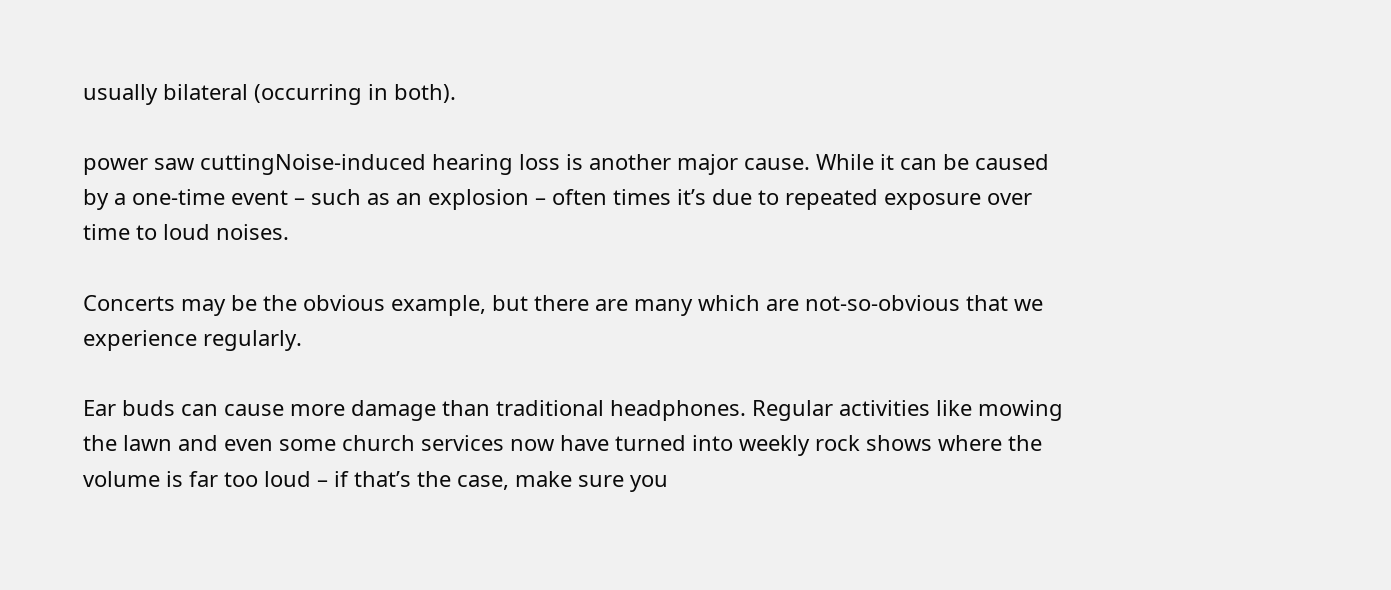usually bilateral (occurring in both).

power saw cuttingNoise-induced hearing loss is another major cause. While it can be caused by a one-time event – such as an explosion – often times it’s due to repeated exposure over time to loud noises.

Concerts may be the obvious example, but there are many which are not-so-obvious that we experience regularly.

Ear buds can cause more damage than traditional headphones. Regular activities like mowing the lawn and even some church services now have turned into weekly rock shows where the volume is far too loud – if that’s the case, make sure you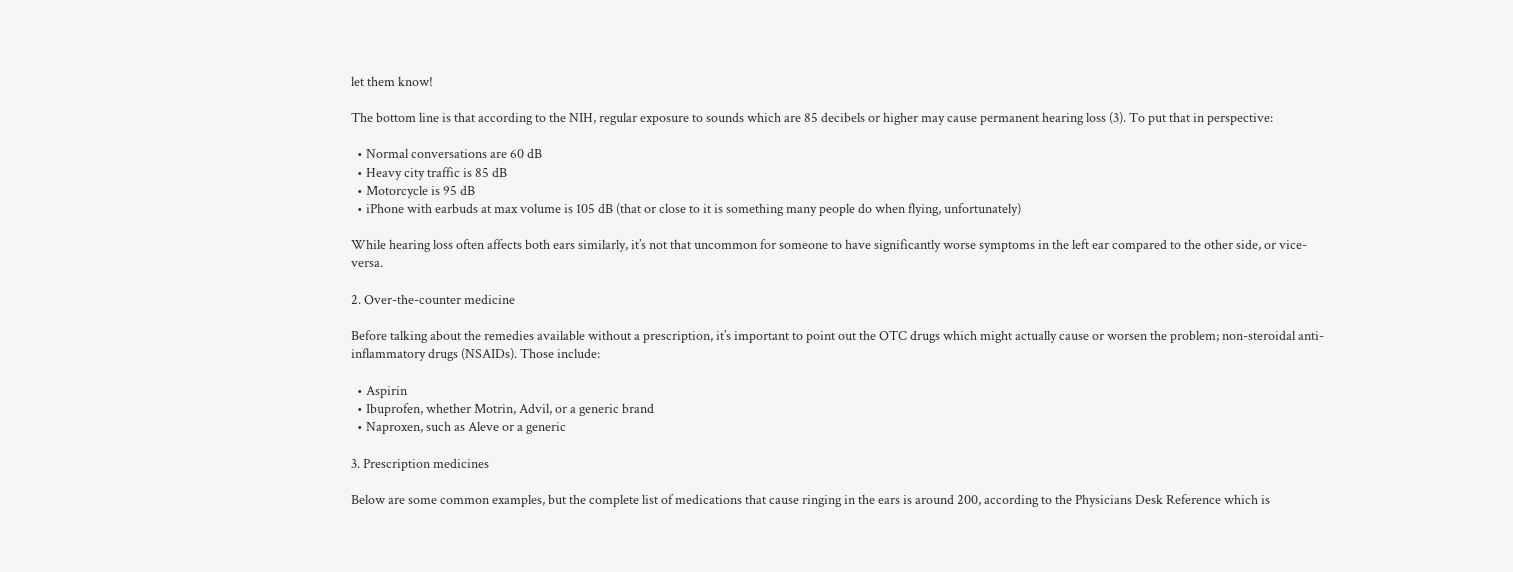let them know!

The bottom line is that according to the NIH, regular exposure to sounds which are 85 decibels or higher may cause permanent hearing loss (3). To put that in perspective:

  • Normal conversations are 60 dB
  • Heavy city traffic is 85 dB
  • Motorcycle is 95 dB
  • iPhone with earbuds at max volume is 105 dB (that or close to it is something many people do when flying, unfortunately)

While hearing loss often affects both ears similarly, it’s not that uncommon for someone to have significantly worse symptoms in the left ear compared to the other side, or vice-versa.

2. Over-the-counter medicine

Before talking about the remedies available without a prescription, it’s important to point out the OTC drugs which might actually cause or worsen the problem; non-steroidal anti-inflammatory drugs (NSAIDs). Those include:

  • Aspirin
  • Ibuprofen, whether Motrin, Advil, or a generic brand
  • Naproxen, such as Aleve or a generic

3. Prescription medicines

Below are some common examples, but the complete list of medications that cause ringing in the ears is around 200, according to the Physicians Desk Reference which is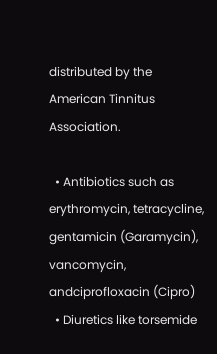distributed by the American Tinnitus Association.

  • Antibiotics such as erythromycin, tetracycline, gentamicin (Garamycin), vancomycin, andciprofloxacin (Cipro)
  • Diuretics like torsemide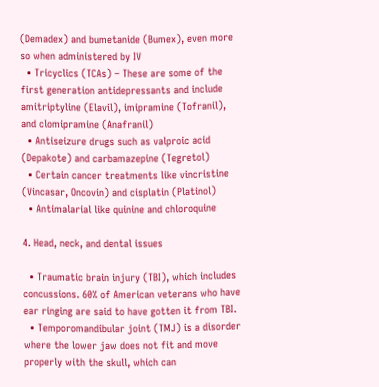(Demadex) and bumetanide (Bumex), even more so when administered by IV
  • Tricyclics (TCAs) – These are some of the first generation antidepressants and include amitriptyline (Elavil), imipramine (Tofranil), and clomipramine (Anafranil)
  • Antiseizure drugs such as valproic acid (Depakote) and carbamazepine (Tegretol)
  • Certain cancer treatments like vincristine (Vincasar, Oncovin) and cisplatin (Platinol)
  • Antimalarial like quinine and chloroquine

4. Head, neck, and dental issues

  • Traumatic brain injury (TBI), which includes concussions. 60% of American veterans who have ear ringing are said to have gotten it from TBI.
  • Temporomandibular joint (TMJ) is a disorder where the lower jaw does not fit and move properly with the skull, which can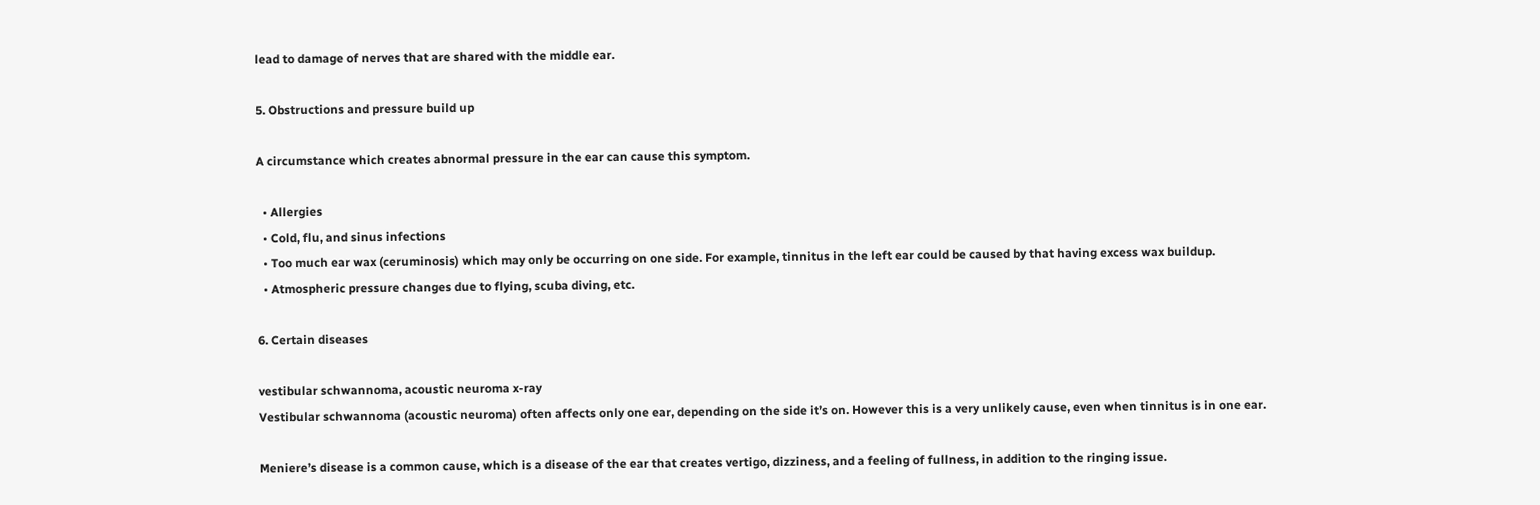lead to damage of nerves that are shared with the middle ear.

5. Obstructions and pressure build up

A circumstance which creates abnormal pressure in the ear can cause this symptom.

  • Allergies
  • Cold, flu, and sinus infections
  • Too much ear wax (ceruminosis) which may only be occurring on one side. For example, tinnitus in the left ear could be caused by that having excess wax buildup.
  • Atmospheric pressure changes due to flying, scuba diving, etc.

6. Certain diseases

vestibular schwannoma, acoustic neuroma x-ray
Vestibular schwannoma (acoustic neuroma) often affects only one ear, depending on the side it’s on. However this is a very unlikely cause, even when tinnitus is in one ear.

Meniere’s disease is a common cause, which is a disease of the ear that creates vertigo, dizziness, and a feeling of fullness, in addition to the ringing issue.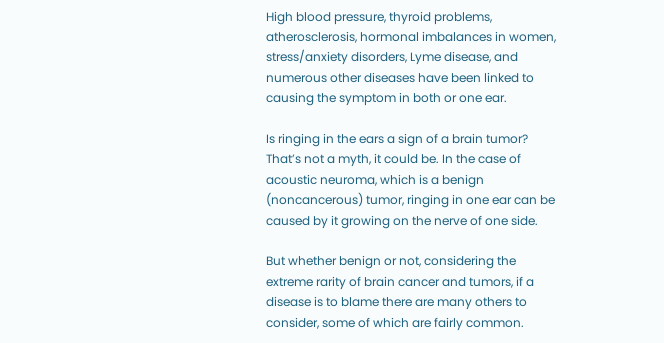High blood pressure, thyroid problems, atherosclerosis, hormonal imbalances in women, stress/anxiety disorders, Lyme disease, and numerous other diseases have been linked to causing the symptom in both or one ear.

Is ringing in the ears a sign of a brain tumor? That’s not a myth, it could be. In the case of acoustic neuroma, which is a benign (noncancerous) tumor, ringing in one ear can be caused by it growing on the nerve of one side.

But whether benign or not, considering the extreme rarity of brain cancer and tumors, if a disease is to blame there are many others to consider, some of which are fairly common.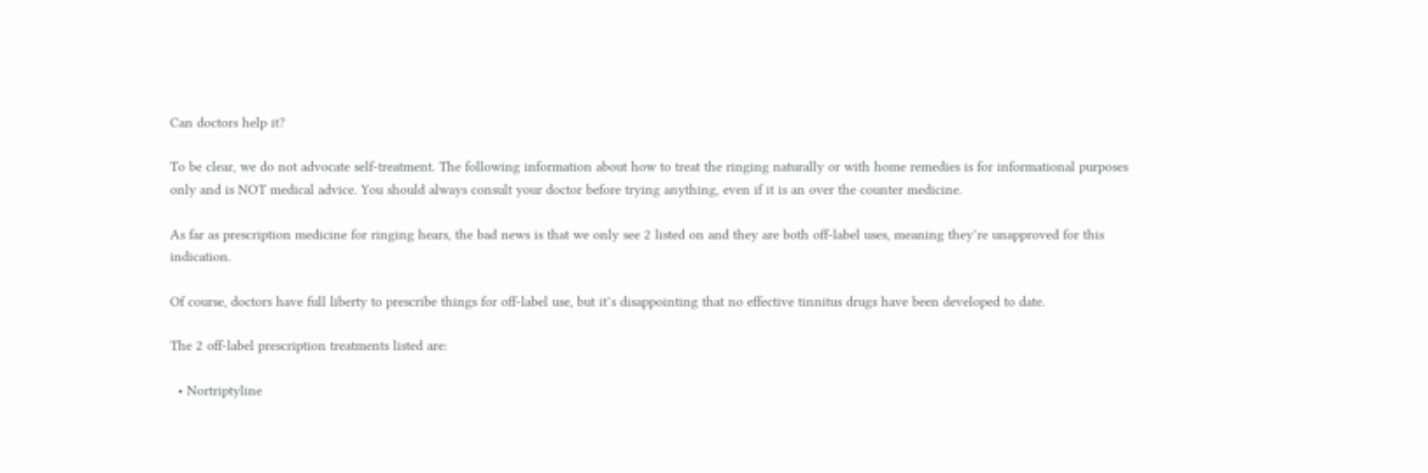Can doctors help it?

To be clear, we do not advocate self-treatment. The following information about how to treat the ringing naturally or with home remedies is for informational purposes only and is NOT medical advice. You should always consult your doctor before trying anything, even if it is an over the counter medicine.

As far as prescription medicine for ringing hears, the bad news is that we only see 2 listed on and they are both off-label uses, meaning they’re unapproved for this indication.

Of course, doctors have full liberty to prescribe things for off-label use, but it’s disappointing that no effective tinnitus drugs have been developed to date.

The 2 off-label prescription treatments listed are:

  • Nortriptyline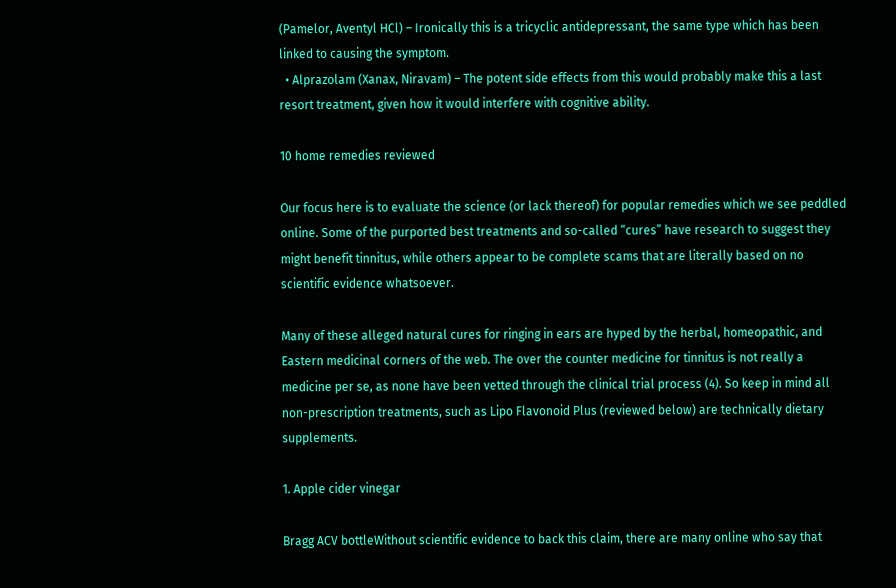(Pamelor, Aventyl HCl) – Ironically this is a tricyclic antidepressant, the same type which has been linked to causing the symptom.
  • Alprazolam (Xanax, Niravam) – The potent side effects from this would probably make this a last resort treatment, given how it would interfere with cognitive ability.

10 home remedies reviewed

Our focus here is to evaluate the science (or lack thereof) for popular remedies which we see peddled online. Some of the purported best treatments and so-called “cures” have research to suggest they might benefit tinnitus, while others appear to be complete scams that are literally based on no scientific evidence whatsoever.

Many of these alleged natural cures for ringing in ears are hyped by the herbal, homeopathic, and Eastern medicinal corners of the web. The over the counter medicine for tinnitus is not really a medicine per se, as none have been vetted through the clinical trial process (4). So keep in mind all non-prescription treatments, such as Lipo Flavonoid Plus (reviewed below) are technically dietary supplements.

1. Apple cider vinegar

Bragg ACV bottleWithout scientific evidence to back this claim, there are many online who say that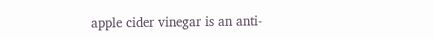apple cider vinegar is an anti-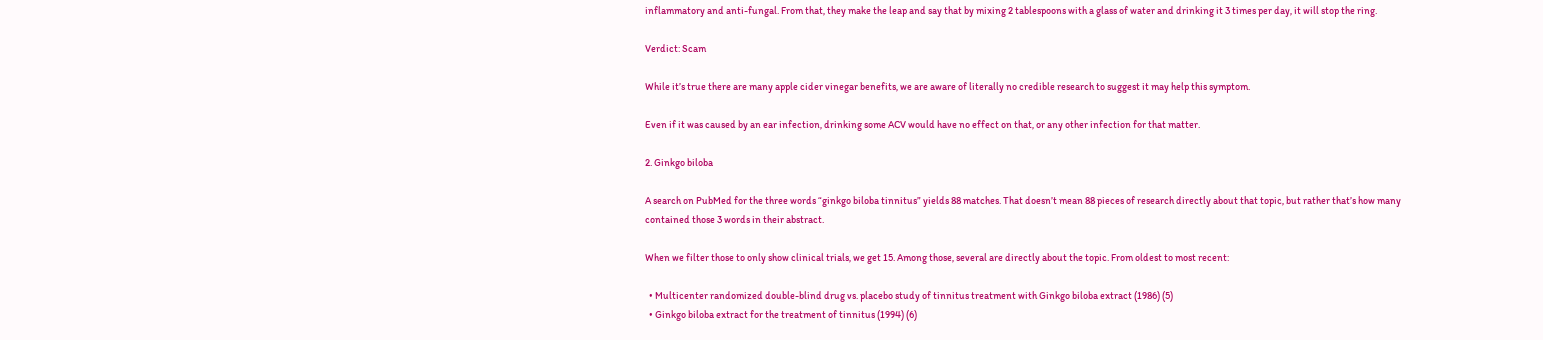inflammatory and anti-fungal. From that, they make the leap and say that by mixing 2 tablespoons with a glass of water and drinking it 3 times per day, it will stop the ring.

Verdict: Scam

While it’s true there are many apple cider vinegar benefits, we are aware of literally no credible research to suggest it may help this symptom.

Even if it was caused by an ear infection, drinking some ACV would have no effect on that, or any other infection for that matter.

2. Ginkgo biloba

A search on PubMed for the three words “ginkgo biloba tinnitus” yields 88 matches. That doesn’t mean 88 pieces of research directly about that topic, but rather that’s how many contained those 3 words in their abstract.

When we filter those to only show clinical trials, we get 15. Among those, several are directly about the topic. From oldest to most recent:

  • Multicenter randomized double-blind drug vs. placebo study of tinnitus treatment with Ginkgo biloba extract (1986) (5)
  • Ginkgo biloba extract for the treatment of tinnitus (1994) (6)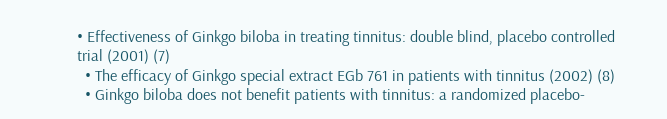• Effectiveness of Ginkgo biloba in treating tinnitus: double blind, placebo controlled trial (2001) (7)
  • The efficacy of Ginkgo special extract EGb 761 in patients with tinnitus (2002) (8)
  • Ginkgo biloba does not benefit patients with tinnitus: a randomized placebo-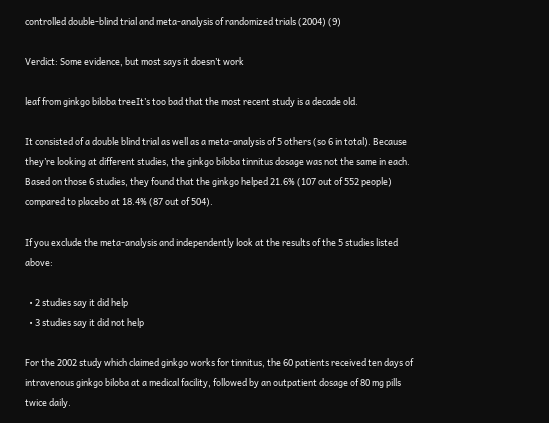controlled double-blind trial and meta-analysis of randomized trials (2004) (9)

Verdict: Some evidence, but most says it doesn’t work

leaf from ginkgo biloba treeIt’s too bad that the most recent study is a decade old.

It consisted of a double blind trial as well as a meta-analysis of 5 others (so 6 in total). Because they’re looking at different studies, the ginkgo biloba tinnitus dosage was not the same in each. Based on those 6 studies, they found that the ginkgo helped 21.6% (107 out of 552 people) compared to placebo at 18.4% (87 out of 504).

If you exclude the meta-analysis and independently look at the results of the 5 studies listed above:

  • 2 studies say it did help
  • 3 studies say it did not help

For the 2002 study which claimed ginkgo works for tinnitus, the 60 patients received ten days of intravenous ginkgo biloba at a medical facility, followed by an outpatient dosage of 80 mg pills twice daily.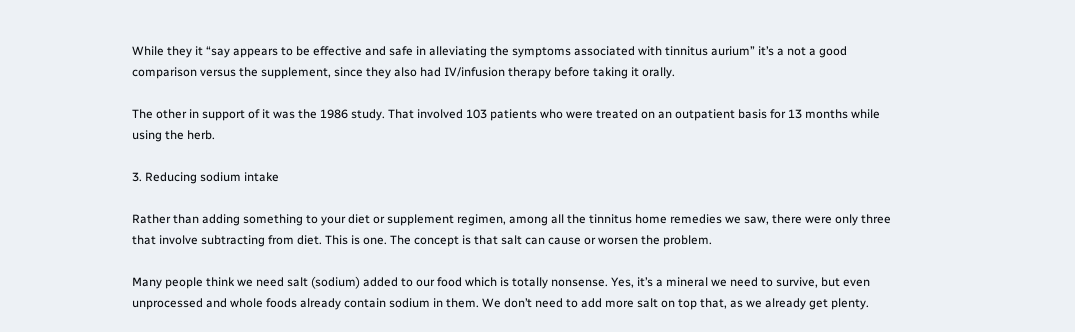While they it “say appears to be effective and safe in alleviating the symptoms associated with tinnitus aurium” it’s a not a good comparison versus the supplement, since they also had IV/infusion therapy before taking it orally.

The other in support of it was the 1986 study. That involved 103 patients who were treated on an outpatient basis for 13 months while using the herb.

3. Reducing sodium intake

Rather than adding something to your diet or supplement regimen, among all the tinnitus home remedies we saw, there were only three that involve subtracting from diet. This is one. The concept is that salt can cause or worsen the problem.

Many people think we need salt (sodium) added to our food which is totally nonsense. Yes, it’s a mineral we need to survive, but even unprocessed and whole foods already contain sodium in them. We don’t need to add more salt on top that, as we already get plenty.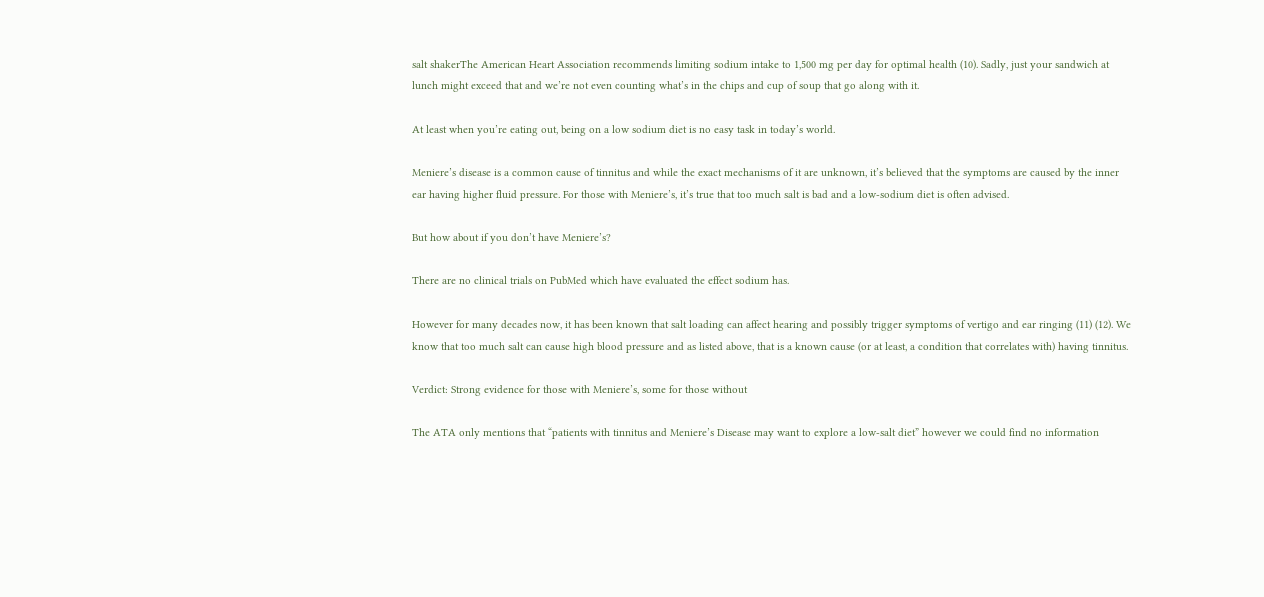salt shakerThe American Heart Association recommends limiting sodium intake to 1,500 mg per day for optimal health (10). Sadly, just your sandwich at lunch might exceed that and we’re not even counting what’s in the chips and cup of soup that go along with it.

At least when you’re eating out, being on a low sodium diet is no easy task in today’s world.

Meniere’s disease is a common cause of tinnitus and while the exact mechanisms of it are unknown, it’s believed that the symptoms are caused by the inner ear having higher fluid pressure. For those with Meniere’s, it’s true that too much salt is bad and a low-sodium diet is often advised.

But how about if you don’t have Meniere’s?

There are no clinical trials on PubMed which have evaluated the effect sodium has.

However for many decades now, it has been known that salt loading can affect hearing and possibly trigger symptoms of vertigo and ear ringing (11) (12). We know that too much salt can cause high blood pressure and as listed above, that is a known cause (or at least, a condition that correlates with) having tinnitus.

Verdict: Strong evidence for those with Meniere’s, some for those without

The ATA only mentions that “patients with tinnitus and Meniere’s Disease may want to explore a low-salt diet” however we could find no information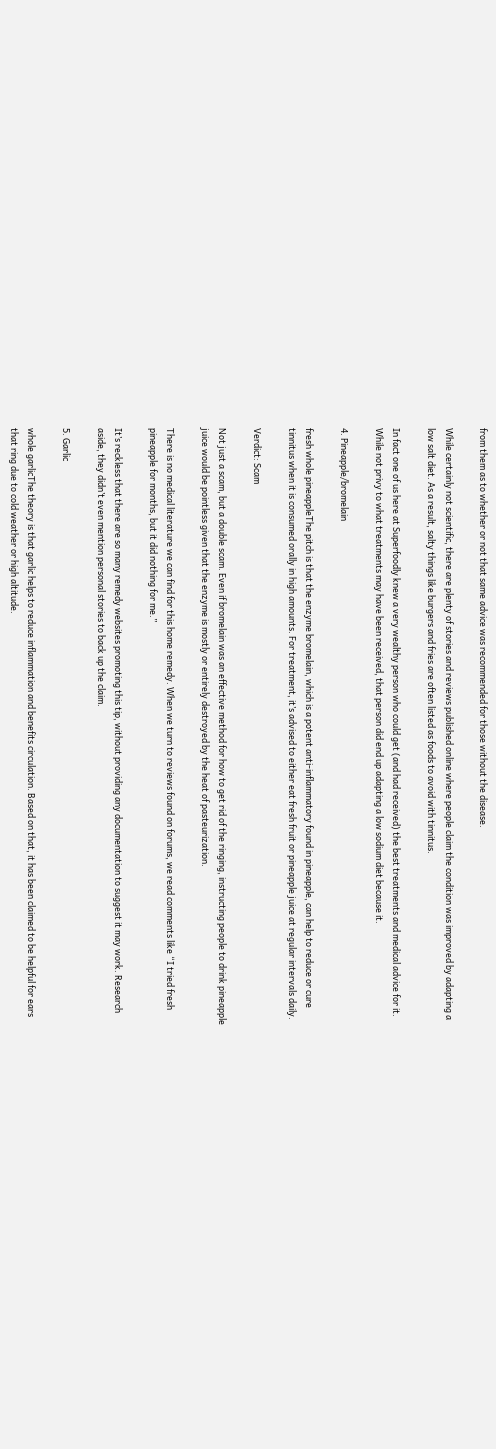from them as to whether or not that same advice was recommended for those without the disease.

While certainly not scientific, there are plenty of stories and reviews published online where people claim the condition was improved by adapting a low salt diet. As a result, salty things like burgers and fries are often listed as foods to avoid with tinnitus.

In fact one of us here at Superfoodly knew a very wealthy person who could get (and had received) the best treatments and medical advice for it. While not privy to what treatments may have been received, that person did end up adapting a low sodium diet because it.

4. Pineapple/bromelain

fresh whole pineappleThe pitch is that the enzyme bromelain, which is a potent anti-inflammatory found in pineapple, can help to reduce or cure tinnitus when it is consumed orally in high amounts. For treatment, it’s advised to either eat fresh fruit or pineapple juice at regular intervals daily.

Verdict: Scam

Not just a scam, but a double scam. Even if bromelain was an effective method for how to get rid of the ringing, instructing people to drink pineapple juice would be pointless given that the enzyme is mostly or entirely destroyed by the heat of pasteurization.

There is no medical literature we can find for this home remedy. When we turn to reviews found on forums, we read comments like “I tried fresh pineapple for months, but it did nothing for me.”

It’s reckless that there are so many remedy websites promoting this tip, without providing any documentation to suggest it may work. Research aside, they didn’t even mention personal stories to back up the claim.

5. Garlic

whole garlicThe theory is that garlic helps to reduce inflammation and benefits circulation. Based on that, it has been claimed to be helpful for ears that ring due to cold weather or high altitude.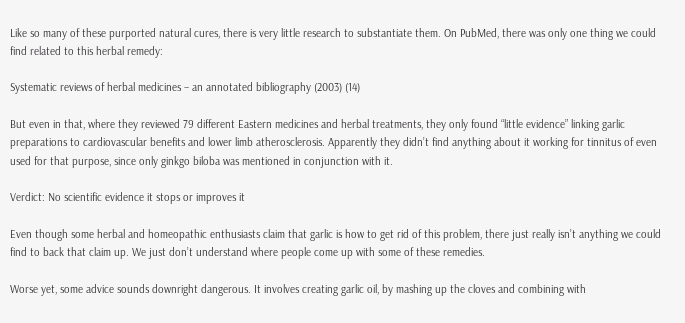Like so many of these purported natural cures, there is very little research to substantiate them. On PubMed, there was only one thing we could find related to this herbal remedy:

Systematic reviews of herbal medicines – an annotated bibliography (2003) (14)

But even in that, where they reviewed 79 different Eastern medicines and herbal treatments, they only found “little evidence” linking garlic preparations to cardiovascular benefits and lower limb atherosclerosis. Apparently they didn’t find anything about it working for tinnitus of even used for that purpose, since only ginkgo biloba was mentioned in conjunction with it.

Verdict: No scientific evidence it stops or improves it

Even though some herbal and homeopathic enthusiasts claim that garlic is how to get rid of this problem, there just really isn’t anything we could find to back that claim up. We just don’t understand where people come up with some of these remedies.

Worse yet, some advice sounds downright dangerous. It involves creating garlic oil, by mashing up the cloves and combining with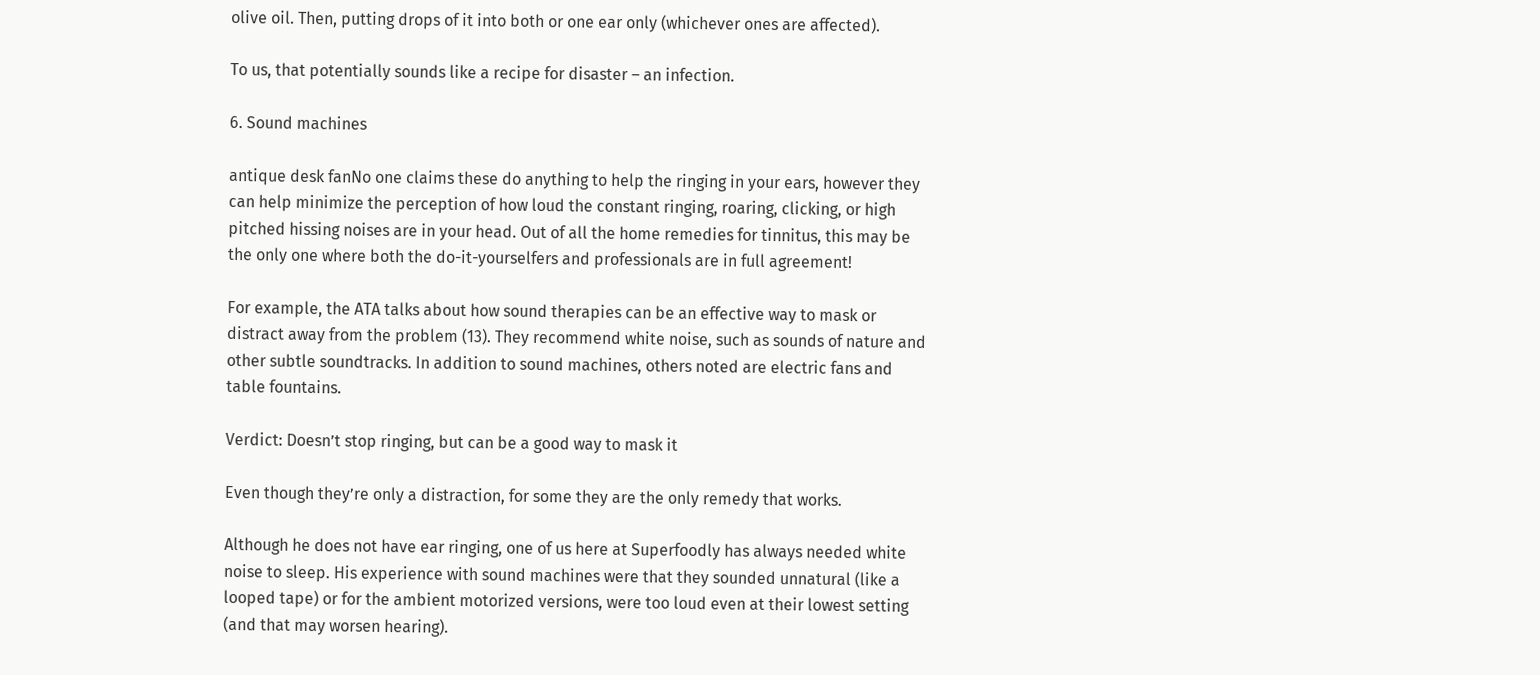olive oil. Then, putting drops of it into both or one ear only (whichever ones are affected).

To us, that potentially sounds like a recipe for disaster – an infection.

6. Sound machines

antique desk fanNo one claims these do anything to help the ringing in your ears, however they can help minimize the perception of how loud the constant ringing, roaring, clicking, or high pitched hissing noises are in your head. Out of all the home remedies for tinnitus, this may be the only one where both the do-it-yourselfers and professionals are in full agreement!

For example, the ATA talks about how sound therapies can be an effective way to mask or distract away from the problem (13). They recommend white noise, such as sounds of nature and other subtle soundtracks. In addition to sound machines, others noted are electric fans and table fountains.

Verdict: Doesn’t stop ringing, but can be a good way to mask it

Even though they’re only a distraction, for some they are the only remedy that works.

Although he does not have ear ringing, one of us here at Superfoodly has always needed white noise to sleep. His experience with sound machines were that they sounded unnatural (like a looped tape) or for the ambient motorized versions, were too loud even at their lowest setting (and that may worsen hearing).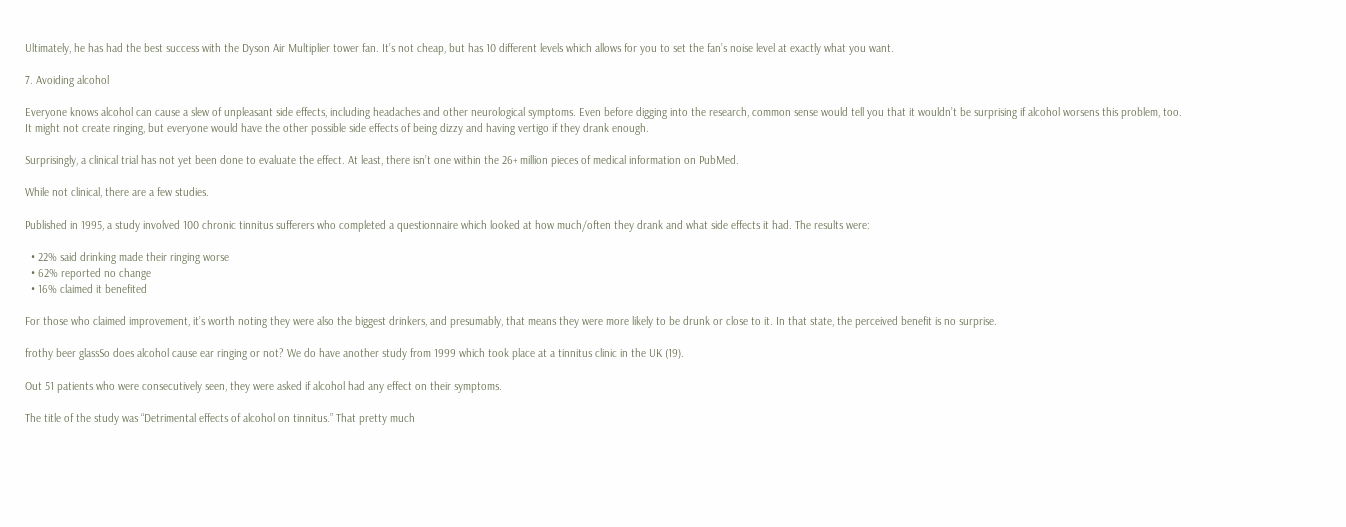Ultimately, he has had the best success with the Dyson Air Multiplier tower fan. It’s not cheap, but has 10 different levels which allows for you to set the fan’s noise level at exactly what you want.

7. Avoiding alcohol

Everyone knows alcohol can cause a slew of unpleasant side effects, including headaches and other neurological symptoms. Even before digging into the research, common sense would tell you that it wouldn’t be surprising if alcohol worsens this problem, too. It might not create ringing, but everyone would have the other possible side effects of being dizzy and having vertigo if they drank enough.

Surprisingly, a clinical trial has not yet been done to evaluate the effect. At least, there isn’t one within the 26+ million pieces of medical information on PubMed.

While not clinical, there are a few studies.

Published in 1995, a study involved 100 chronic tinnitus sufferers who completed a questionnaire which looked at how much/often they drank and what side effects it had. The results were:

  • 22% said drinking made their ringing worse
  • 62% reported no change
  • 16% claimed it benefited

For those who claimed improvement, it’s worth noting they were also the biggest drinkers, and presumably, that means they were more likely to be drunk or close to it. In that state, the perceived benefit is no surprise.

frothy beer glassSo does alcohol cause ear ringing or not? We do have another study from 1999 which took place at a tinnitus clinic in the UK (19).

Out 51 patients who were consecutively seen, they were asked if alcohol had any effect on their symptoms.

The title of the study was “Detrimental effects of alcohol on tinnitus.” That pretty much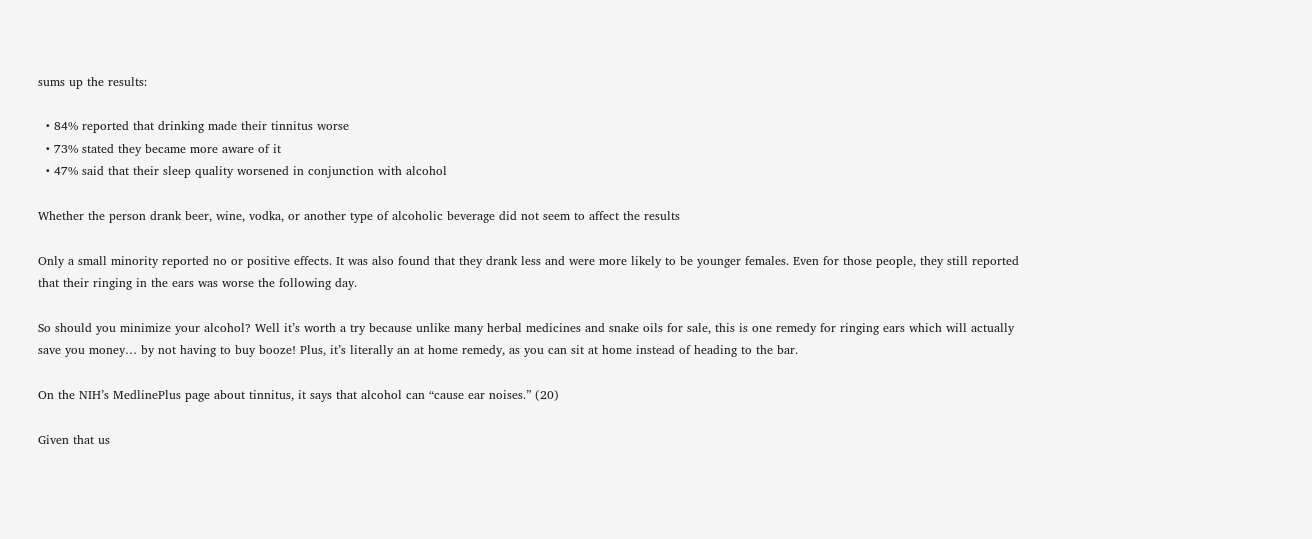sums up the results:

  • 84% reported that drinking made their tinnitus worse
  • 73% stated they became more aware of it
  • 47% said that their sleep quality worsened in conjunction with alcohol

Whether the person drank beer, wine, vodka, or another type of alcoholic beverage did not seem to affect the results

Only a small minority reported no or positive effects. It was also found that they drank less and were more likely to be younger females. Even for those people, they still reported that their ringing in the ears was worse the following day.

So should you minimize your alcohol? Well it’s worth a try because unlike many herbal medicines and snake oils for sale, this is one remedy for ringing ears which will actually save you money… by not having to buy booze! Plus, it’s literally an at home remedy, as you can sit at home instead of heading to the bar.

On the NIH’s MedlinePlus page about tinnitus, it says that alcohol can “cause ear noises.” (20)

Given that us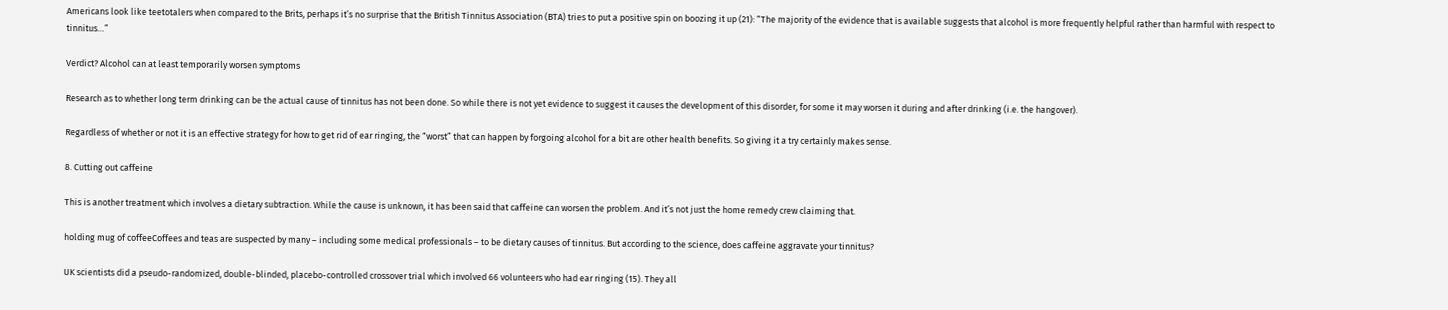Americans look like teetotalers when compared to the Brits, perhaps it’s no surprise that the British Tinnitus Association (BTA) tries to put a positive spin on boozing it up (21): “The majority of the evidence that is available suggests that alcohol is more frequently helpful rather than harmful with respect to tinnitus…”

Verdict? Alcohol can at least temporarily worsen symptoms

Research as to whether long term drinking can be the actual cause of tinnitus has not been done. So while there is not yet evidence to suggest it causes the development of this disorder, for some it may worsen it during and after drinking (i.e. the hangover).

Regardless of whether or not it is an effective strategy for how to get rid of ear ringing, the “worst” that can happen by forgoing alcohol for a bit are other health benefits. So giving it a try certainly makes sense.

8. Cutting out caffeine

This is another treatment which involves a dietary subtraction. While the cause is unknown, it has been said that caffeine can worsen the problem. And it’s not just the home remedy crew claiming that.

holding mug of coffeeCoffees and teas are suspected by many – including some medical professionals – to be dietary causes of tinnitus. But according to the science, does caffeine aggravate your tinnitus?

UK scientists did a pseudo-randomized, double-blinded, placebo-controlled crossover trial which involved 66 volunteers who had ear ringing (15). They all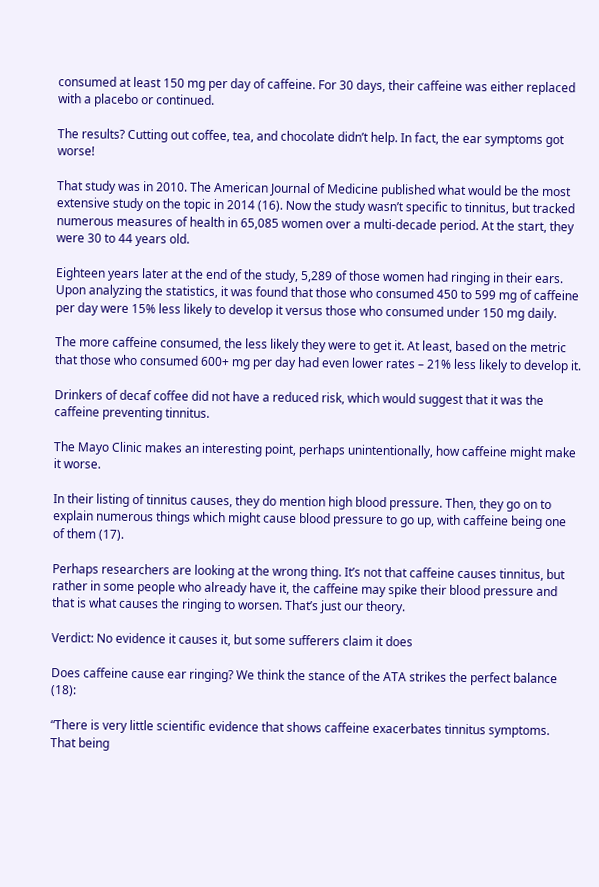consumed at least 150 mg per day of caffeine. For 30 days, their caffeine was either replaced with a placebo or continued.

The results? Cutting out coffee, tea, and chocolate didn’t help. In fact, the ear symptoms got worse!

That study was in 2010. The American Journal of Medicine published what would be the most extensive study on the topic in 2014 (16). Now the study wasn’t specific to tinnitus, but tracked numerous measures of health in 65,085 women over a multi-decade period. At the start, they were 30 to 44 years old.

Eighteen years later at the end of the study, 5,289 of those women had ringing in their ears. Upon analyzing the statistics, it was found that those who consumed 450 to 599 mg of caffeine per day were 15% less likely to develop it versus those who consumed under 150 mg daily.

The more caffeine consumed, the less likely they were to get it. At least, based on the metric that those who consumed 600+ mg per day had even lower rates – 21% less likely to develop it.

Drinkers of decaf coffee did not have a reduced risk, which would suggest that it was the caffeine preventing tinnitus.

The Mayo Clinic makes an interesting point, perhaps unintentionally, how caffeine might make it worse.

In their listing of tinnitus causes, they do mention high blood pressure. Then, they go on to explain numerous things which might cause blood pressure to go up, with caffeine being one of them (17).

Perhaps researchers are looking at the wrong thing. It’s not that caffeine causes tinnitus, but rather in some people who already have it, the caffeine may spike their blood pressure and that is what causes the ringing to worsen. That’s just our theory.

Verdict: No evidence it causes it, but some sufferers claim it does

Does caffeine cause ear ringing? We think the stance of the ATA strikes the perfect balance (18):

“There is very little scientific evidence that shows caffeine exacerbates tinnitus symptoms. That being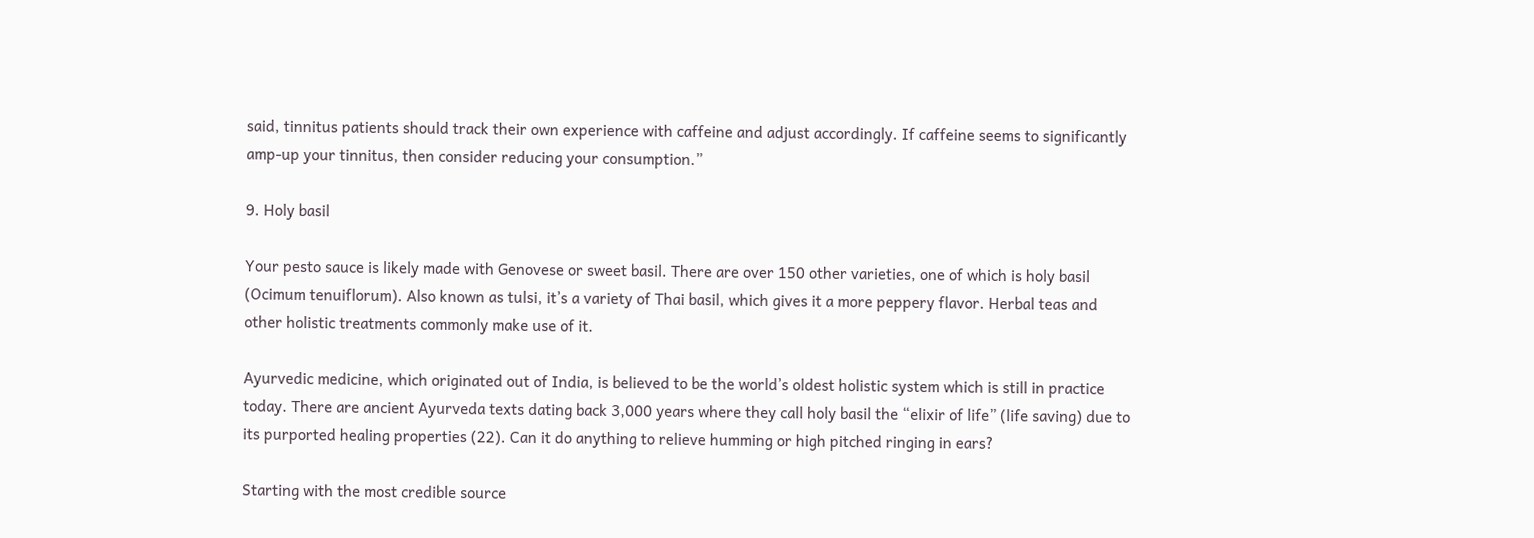said, tinnitus patients should track their own experience with caffeine and adjust accordingly. If caffeine seems to significantly amp-up your tinnitus, then consider reducing your consumption.”

9. Holy basil

Your pesto sauce is likely made with Genovese or sweet basil. There are over 150 other varieties, one of which is holy basil (Ocimum tenuiflorum). Also known as tulsi, it’s a variety of Thai basil, which gives it a more peppery flavor. Herbal teas and other holistic treatments commonly make use of it.

Ayurvedic medicine, which originated out of India, is believed to be the world’s oldest holistic system which is still in practice today. There are ancient Ayurveda texts dating back 3,000 years where they call holy basil the “elixir of life” (life saving) due to its purported healing properties (22). Can it do anything to relieve humming or high pitched ringing in ears?

Starting with the most credible source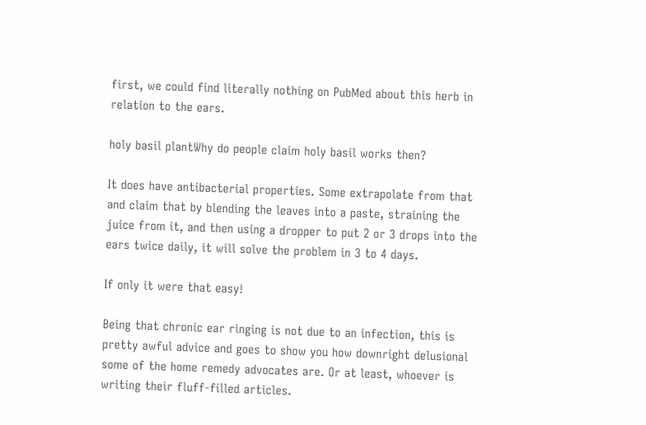first, we could find literally nothing on PubMed about this herb in relation to the ears.

holy basil plantWhy do people claim holy basil works then?

It does have antibacterial properties. Some extrapolate from that and claim that by blending the leaves into a paste, straining the juice from it, and then using a dropper to put 2 or 3 drops into the ears twice daily, it will solve the problem in 3 to 4 days.

If only it were that easy!

Being that chronic ear ringing is not due to an infection, this is pretty awful advice and goes to show you how downright delusional some of the home remedy advocates are. Or at least, whoever is writing their fluff-filled articles.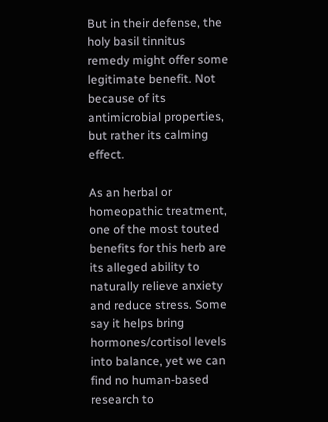But in their defense, the holy basil tinnitus remedy might offer some legitimate benefit. Not because of its antimicrobial properties, but rather its calming effect.

As an herbal or homeopathic treatment, one of the most touted benefits for this herb are its alleged ability to naturally relieve anxiety and reduce stress. Some say it helps bring hormones/cortisol levels into balance, yet we can find no human-based research to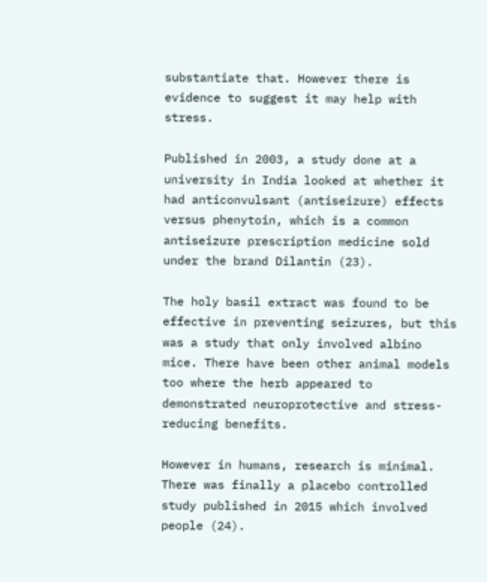substantiate that. However there is evidence to suggest it may help with stress.

Published in 2003, a study done at a university in India looked at whether it had anticonvulsant (antiseizure) effects versus phenytoin, which is a common antiseizure prescription medicine sold under the brand Dilantin (23).

The holy basil extract was found to be effective in preventing seizures, but this was a study that only involved albino mice. There have been other animal models too where the herb appeared to demonstrated neuroprotective and stress-reducing benefits.

However in humans, research is minimal.  There was finally a placebo controlled study published in 2015 which involved people (24).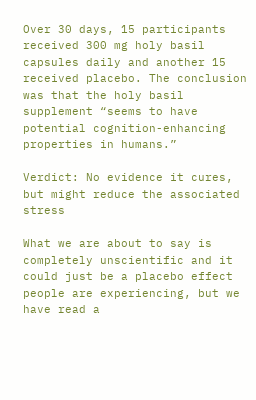Over 30 days, 15 participants received 300 mg holy basil capsules daily and another 15 received placebo. The conclusion was that the holy basil supplement “seems to have potential cognition-enhancing properties in humans.”

Verdict: No evidence it cures, but might reduce the associated stress

What we are about to say is completely unscientific and it could just be a placebo effect people are experiencing, but we have read a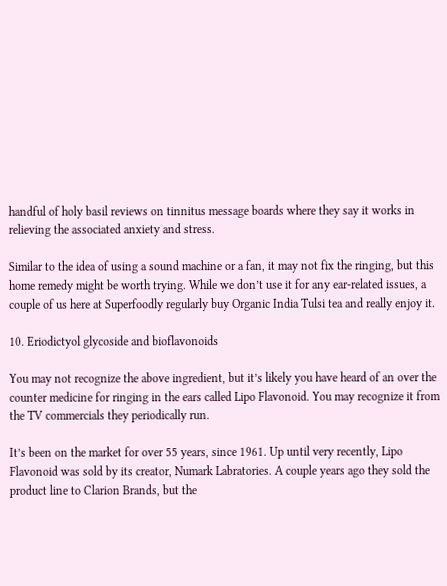handful of holy basil reviews on tinnitus message boards where they say it works in relieving the associated anxiety and stress.

Similar to the idea of using a sound machine or a fan, it may not fix the ringing, but this home remedy might be worth trying. While we don’t use it for any ear-related issues, a couple of us here at Superfoodly regularly buy Organic India Tulsi tea and really enjoy it.

10. Eriodictyol glycoside and bioflavonoids

You may not recognize the above ingredient, but it’s likely you have heard of an over the counter medicine for ringing in the ears called Lipo Flavonoid. You may recognize it from the TV commercials they periodically run.

It’s been on the market for over 55 years, since 1961. Up until very recently, Lipo Flavonoid was sold by its creator, Numark Labratories. A couple years ago they sold the product line to Clarion Brands, but the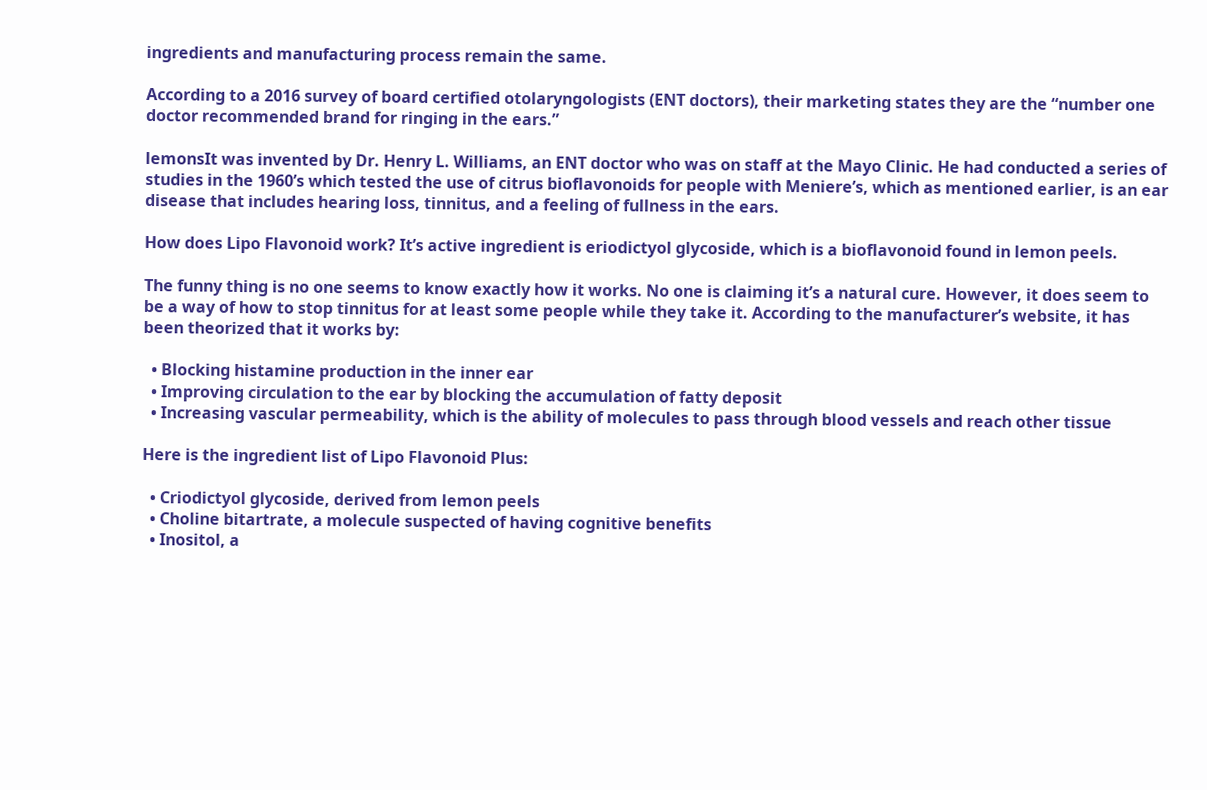ingredients and manufacturing process remain the same.

According to a 2016 survey of board certified otolaryngologists (ENT doctors), their marketing states they are the “number one doctor recommended brand for ringing in the ears.”

lemonsIt was invented by Dr. Henry L. Williams, an ENT doctor who was on staff at the Mayo Clinic. He had conducted a series of studies in the 1960’s which tested the use of citrus bioflavonoids for people with Meniere’s, which as mentioned earlier, is an ear disease that includes hearing loss, tinnitus, and a feeling of fullness in the ears.

How does Lipo Flavonoid work? It’s active ingredient is eriodictyol glycoside, which is a bioflavonoid found in lemon peels.

The funny thing is no one seems to know exactly how it works. No one is claiming it’s a natural cure. However, it does seem to be a way of how to stop tinnitus for at least some people while they take it. According to the manufacturer’s website, it has been theorized that it works by:

  • Blocking histamine production in the inner ear
  • Improving circulation to the ear by blocking the accumulation of fatty deposit
  • Increasing vascular permeability, which is the ability of molecules to pass through blood vessels and reach other tissue

Here is the ingredient list of Lipo Flavonoid Plus:

  • Criodictyol glycoside, derived from lemon peels
  • Choline bitartrate, a molecule suspected of having cognitive benefits
  • Inositol, a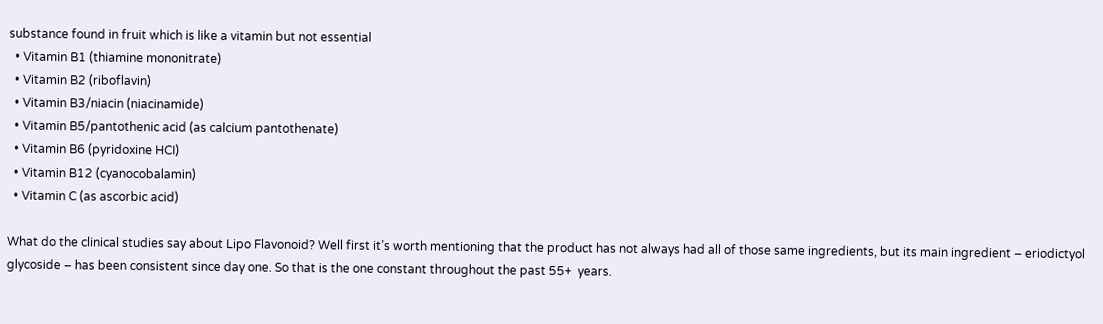substance found in fruit which is like a vitamin but not essential
  • Vitamin B1 (thiamine mononitrate)
  • Vitamin B2 (riboflavin)
  • Vitamin B3/niacin (niacinamide)
  • Vitamin B5/pantothenic acid (as calcium pantothenate)
  • Vitamin B6 (pyridoxine HCI)
  • Vitamin B12 (cyanocobalamin)
  • Vitamin C (as ascorbic acid)

What do the clinical studies say about Lipo Flavonoid? Well first it’s worth mentioning that the product has not always had all of those same ingredients, but its main ingredient – eriodictyol glycoside – has been consistent since day one. So that is the one constant throughout the past 55+  years.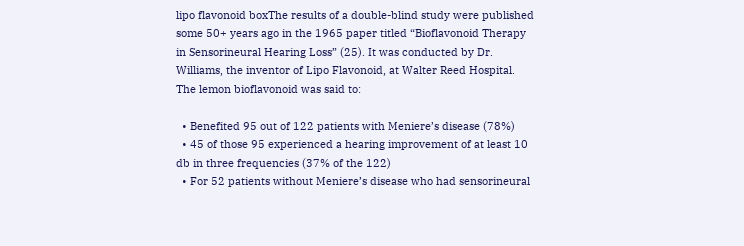lipo flavonoid boxThe results of a double-blind study were published some 50+ years ago in the 1965 paper titled “Bioflavonoid Therapy in Sensorineural Hearing Loss” (25). It was conducted by Dr. Williams, the inventor of Lipo Flavonoid, at Walter Reed Hospital. The lemon bioflavonoid was said to:

  • Benefited 95 out of 122 patients with Meniere’s disease (78%)
  • 45 of those 95 experienced a hearing improvement of at least 10 db in three frequencies (37% of the 122)
  • For 52 patients without Meniere’s disease who had sensorineural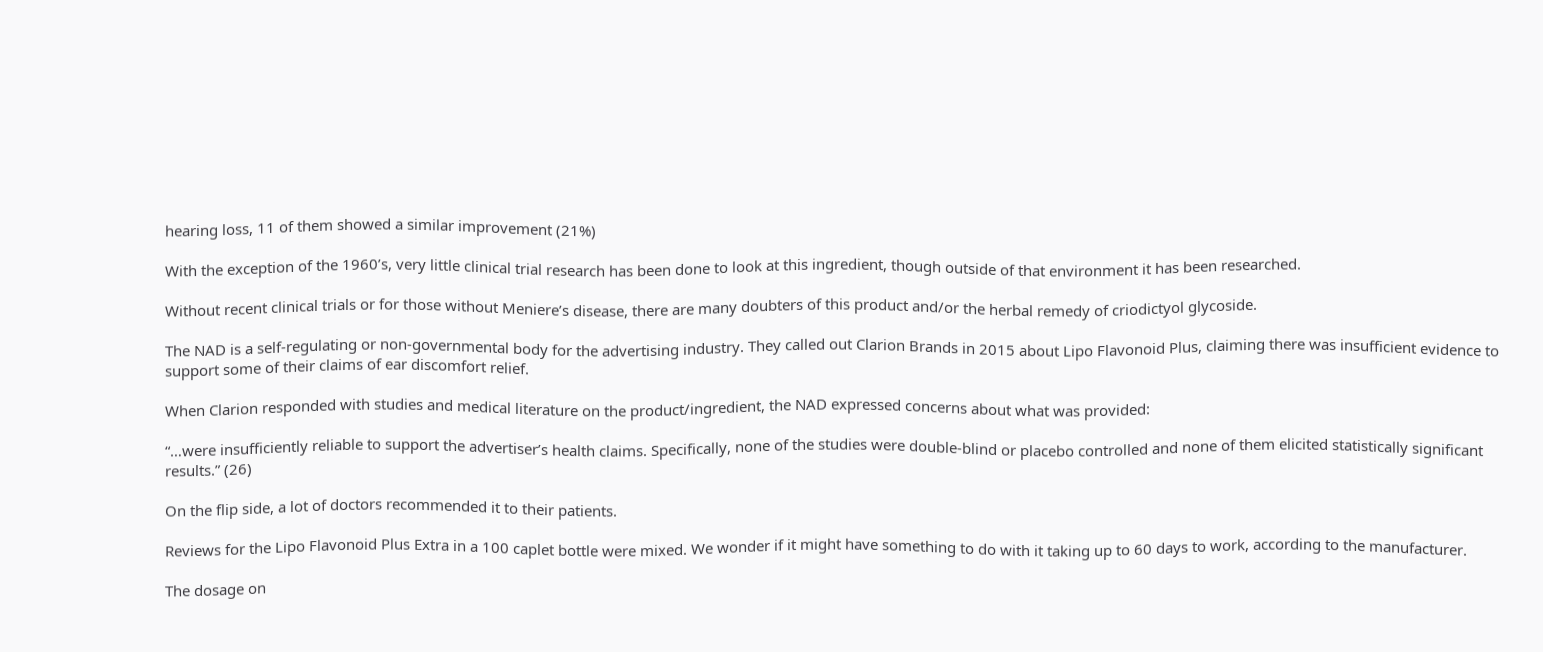hearing loss, 11 of them showed a similar improvement (21%)

With the exception of the 1960’s, very little clinical trial research has been done to look at this ingredient, though outside of that environment it has been researched.

Without recent clinical trials or for those without Meniere’s disease, there are many doubters of this product and/or the herbal remedy of criodictyol glycoside.

The NAD is a self-regulating or non-governmental body for the advertising industry. They called out Clarion Brands in 2015 about Lipo Flavonoid Plus, claiming there was insufficient evidence to support some of their claims of ear discomfort relief.

When Clarion responded with studies and medical literature on the product/ingredient, the NAD expressed concerns about what was provided:

“…were insufficiently reliable to support the advertiser’s health claims. Specifically, none of the studies were double-blind or placebo controlled and none of them elicited statistically significant results.” (26)

On the flip side, a lot of doctors recommended it to their patients.

Reviews for the Lipo Flavonoid Plus Extra in a 100 caplet bottle were mixed. We wonder if it might have something to do with it taking up to 60 days to work, according to the manufacturer.

The dosage on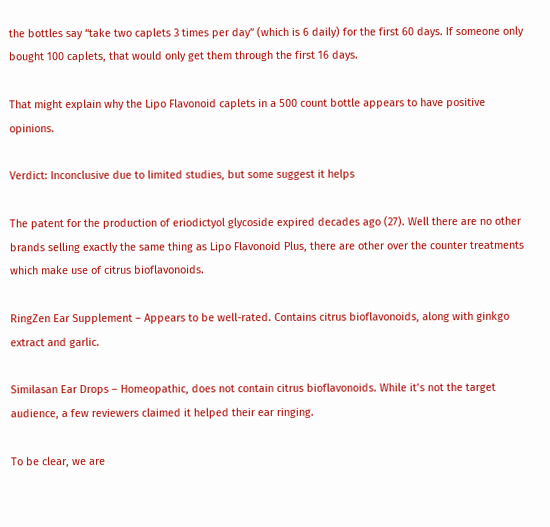the bottles say “take two caplets 3 times per day” (which is 6 daily) for the first 60 days. If someone only bought 100 caplets, that would only get them through the first 16 days.

That might explain why the Lipo Flavonoid caplets in a 500 count bottle appears to have positive opinions.

Verdict: Inconclusive due to limited studies, but some suggest it helps

The patent for the production of eriodictyol glycoside expired decades ago (27). Well there are no other brands selling exactly the same thing as Lipo Flavonoid Plus, there are other over the counter treatments which make use of citrus bioflavonoids.

RingZen Ear Supplement – Appears to be well-rated. Contains citrus bioflavonoids, along with ginkgo extract and garlic.

Similasan Ear Drops – Homeopathic, does not contain citrus bioflavonoids. While it’s not the target audience, a few reviewers claimed it helped their ear ringing.

To be clear, we are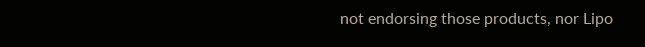not endorsing those products, nor Lipo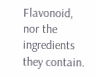Flavonoid, nor the ingredients they contain.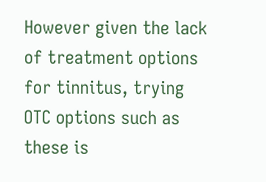However given the lack of treatment options for tinnitus, trying OTC options such as these is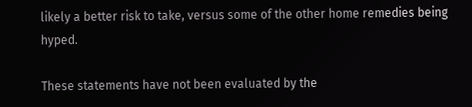likely a better risk to take, versus some of the other home remedies being hyped.

These statements have not been evaluated by the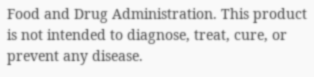Food and Drug Administration. This product is not intended to diagnose, treat, cure, or prevent any disease.